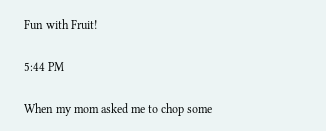Fun with Fruit!

5:44 PM

When my mom asked me to chop some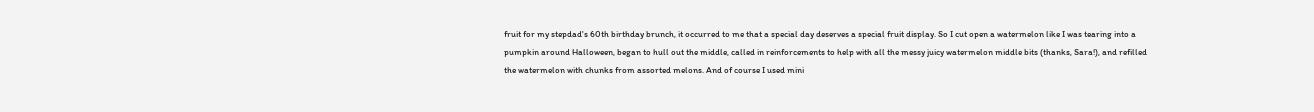fruit for my stepdad's 60th birthday brunch, it occurred to me that a special day deserves a special fruit display. So I cut open a watermelon like I was tearing into a pumpkin around Halloween, began to hull out the middle, called in reinforcements to help with all the messy juicy watermelon middle bits (thanks, Sara!), and refilled the watermelon with chunks from assorted melons. And of course I used mini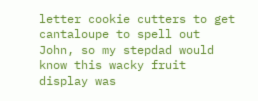letter cookie cutters to get cantaloupe to spell out John, so my stepdad would know this wacky fruit display was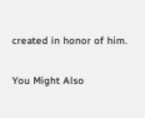created in honor of him.

You Might Also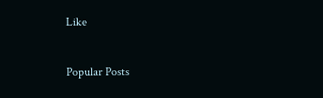Like


Popular Posts